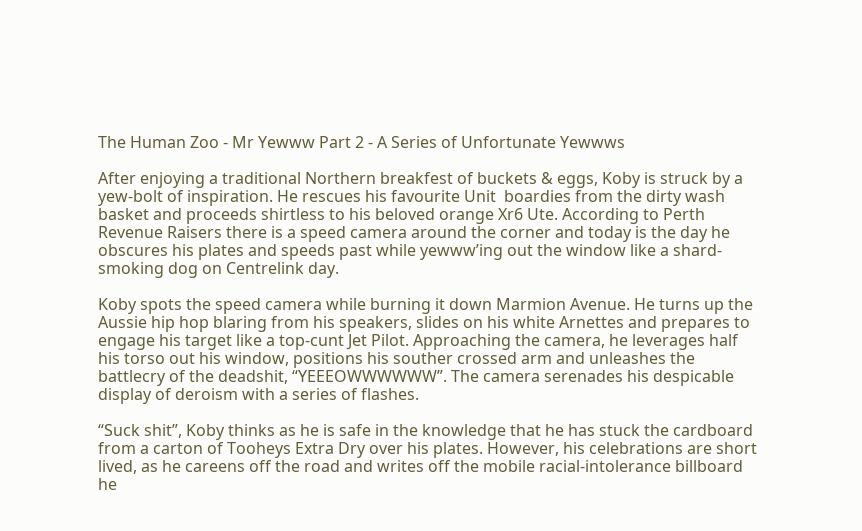The Human Zoo - Mr Yewww Part 2 - A Series of Unfortunate Yewwws

After enjoying a traditional Northern breakfest of buckets & eggs, Koby is struck by a yew-bolt of inspiration. He rescues his favourite Unit  boardies from the dirty wash basket and proceeds shirtless to his beloved orange Xr6 Ute. According to Perth Revenue Raisers there is a speed camera around the corner and today is the day he obscures his plates and speeds past while yewww’ing out the window like a shard-smoking dog on Centrelink day.

Koby spots the speed camera while burning it down Marmion Avenue. He turns up the Aussie hip hop blaring from his speakers, slides on his white Arnettes and prepares to engage his target like a top-cunt Jet Pilot. Approaching the camera, he leverages half his torso out his window, positions his souther crossed arm and unleashes the battlecry of the deadshit, “YEEEOWWWWWW”. The camera serenades his despicable display of deroism with a series of flashes.

“Suck shit”, Koby thinks as he is safe in the knowledge that he has stuck the cardboard from a carton of Tooheys Extra Dry over his plates. However, his celebrations are short lived, as he careens off the road and writes off the mobile racial-intolerance billboard he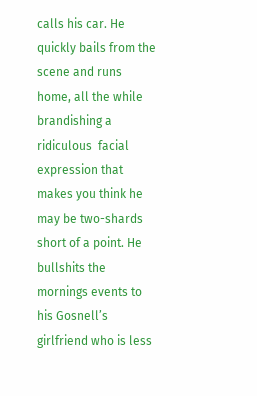calls his car. He quickly bails from the scene and runs home, all the while brandishing a ridiculous  facial expression that makes you think he may be two-shards short of a point. He bullshits the mornings events to his Gosnell’s girlfriend who is less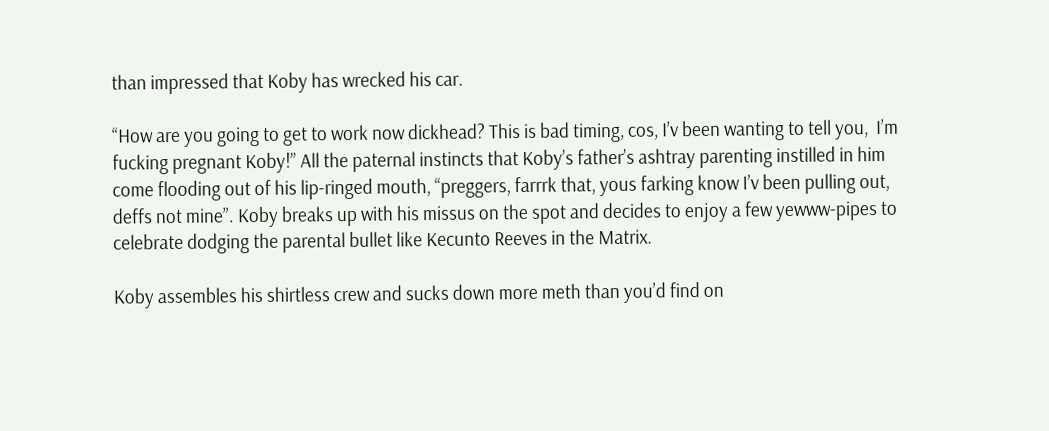than impressed that Koby has wrecked his car.

“How are you going to get to work now dickhead? This is bad timing, cos, I’v been wanting to tell you,  I’m fucking pregnant Koby!” All the paternal instincts that Koby’s father’s ashtray parenting instilled in him come flooding out of his lip-ringed mouth, “preggers, farrrk that, yous farking know I’v been pulling out, deffs not mine”. Koby breaks up with his missus on the spot and decides to enjoy a few yewww-pipes to celebrate dodging the parental bullet like Kecunto Reeves in the Matrix.

Koby assembles his shirtless crew and sucks down more meth than you’d find on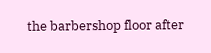the barbershop floor after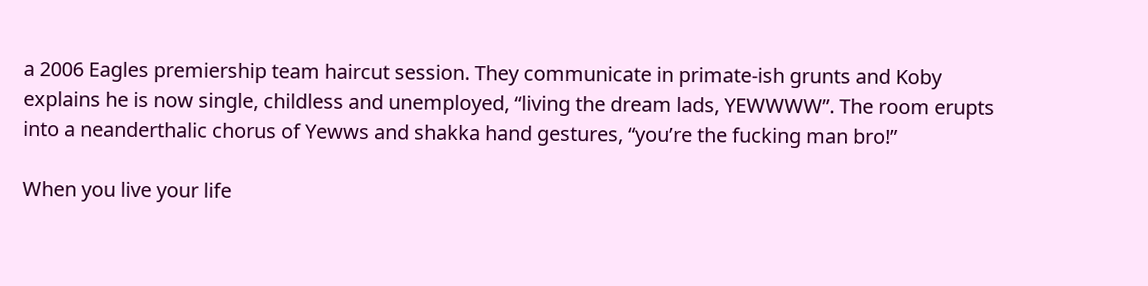a 2006 Eagles premiership team haircut session. They communicate in primate-ish grunts and Koby explains he is now single, childless and unemployed, “living the dream lads, YEWWWW”. The room erupts into a neanderthalic chorus of Yewws and shakka hand gestures, “you’re the fucking man bro!”

When you live your life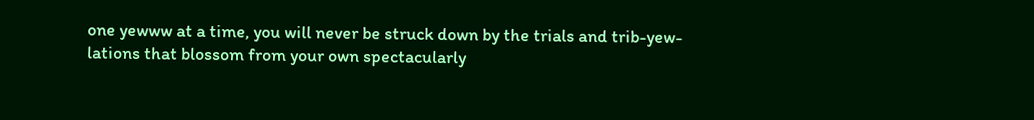one yewww at a time, you will never be struck down by the trials and trib-yew-lations that blossom from your own spectacularly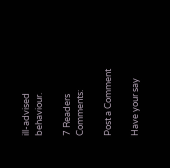ill-advised behaviour.

7 Readers Comments:

Post a Comment

Have your say